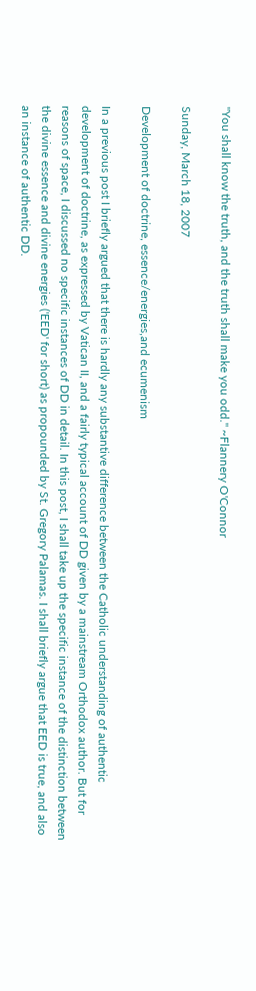"You shall know the truth, and the truth shall make you odd." ~Flannery O'Connor

Sunday, March 18, 2007

Development of doctrine, essence/energies,and ecumenism

In a previous post I briefly argued that there is hardly any substantive difference between the Catholic understanding of authentic development of doctrine, as expressed by Vatican II, and a fairly typical account of DD given by a mainstream Orthodox author. But for reasons of space, I discussed no specific instances of DD in detail. In this post, I shall take up the specific instance of the distinction between the divine essence and divine energies ('EED' for short) as propounded by St. Gregory Palamas. I shall briefly argue that EED is true, and also an instance of authentic DD.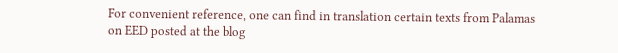For convenient reference, one can find in translation certain texts from Palamas on EED posted at the blog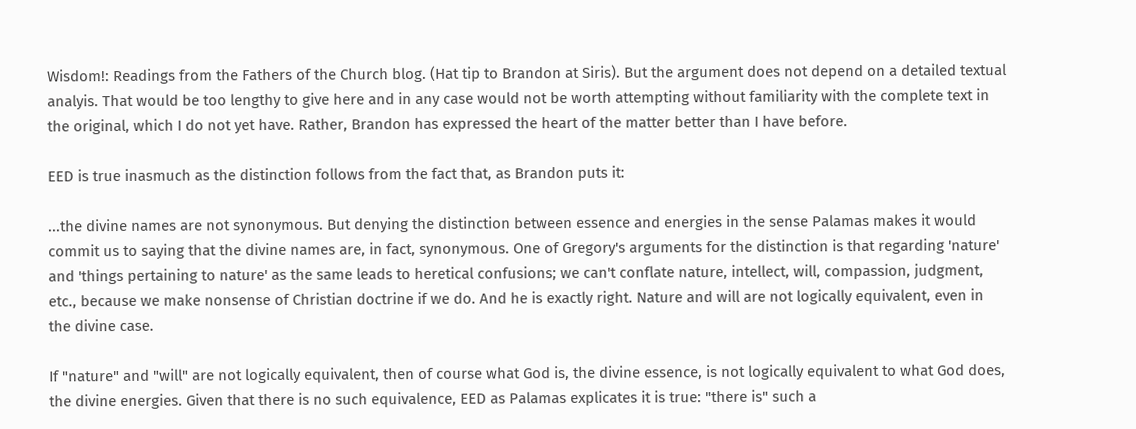Wisdom!: Readings from the Fathers of the Church blog. (Hat tip to Brandon at Siris). But the argument does not depend on a detailed textual analyis. That would be too lengthy to give here and in any case would not be worth attempting without familiarity with the complete text in the original, which I do not yet have. Rather, Brandon has expressed the heart of the matter better than I have before.

EED is true inasmuch as the distinction follows from the fact that, as Brandon puts it:

...the divine names are not synonymous. But denying the distinction between essence and energies in the sense Palamas makes it would commit us to saying that the divine names are, in fact, synonymous. One of Gregory's arguments for the distinction is that regarding 'nature' and 'things pertaining to nature' as the same leads to heretical confusions; we can't conflate nature, intellect, will, compassion, judgment, etc., because we make nonsense of Christian doctrine if we do. And he is exactly right. Nature and will are not logically equivalent, even in the divine case.

If "nature" and "will" are not logically equivalent, then of course what God is, the divine essence, is not logically equivalent to what God does, the divine energies. Given that there is no such equivalence, EED as Palamas explicates it is true: "there is" such a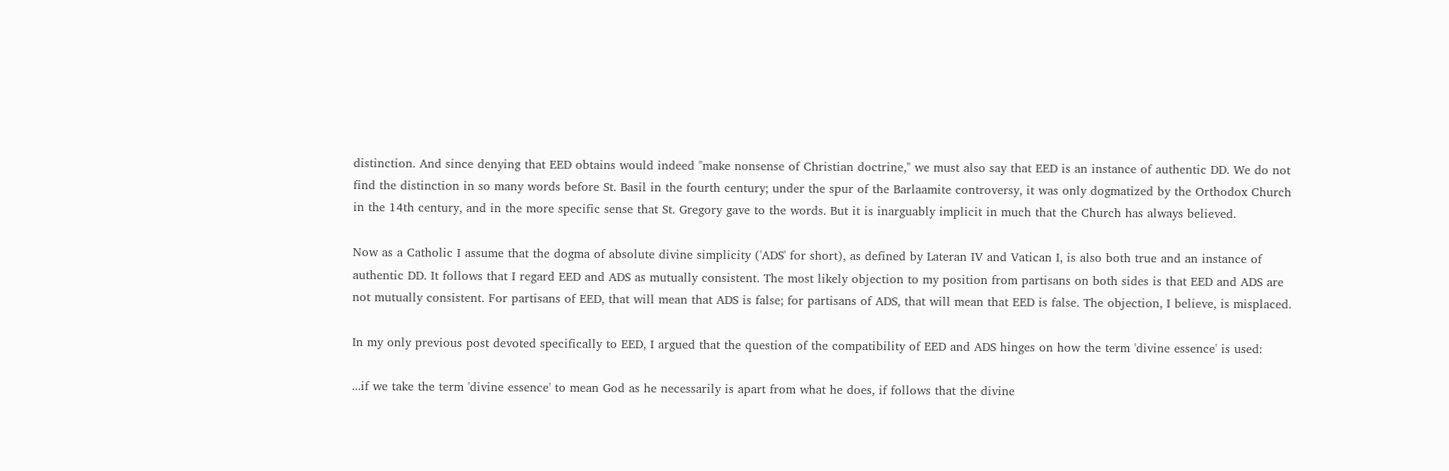distinction. And since denying that EED obtains would indeed "make nonsense of Christian doctrine," we must also say that EED is an instance of authentic DD. We do not find the distinction in so many words before St. Basil in the fourth century; under the spur of the Barlaamite controversy, it was only dogmatized by the Orthodox Church in the 14th century, and in the more specific sense that St. Gregory gave to the words. But it is inarguably implicit in much that the Church has always believed.

Now as a Catholic I assume that the dogma of absolute divine simplicity ('ADS' for short), as defined by Lateran IV and Vatican I, is also both true and an instance of authentic DD. It follows that I regard EED and ADS as mutually consistent. The most likely objection to my position from partisans on both sides is that EED and ADS are not mutually consistent. For partisans of EED, that will mean that ADS is false; for partisans of ADS, that will mean that EED is false. The objection, I believe, is misplaced.

In my only previous post devoted specifically to EED, I argued that the question of the compatibility of EED and ADS hinges on how the term 'divine essence' is used:

...if we take the term 'divine essence' to mean God as he necessarily is apart from what he does, if follows that the divine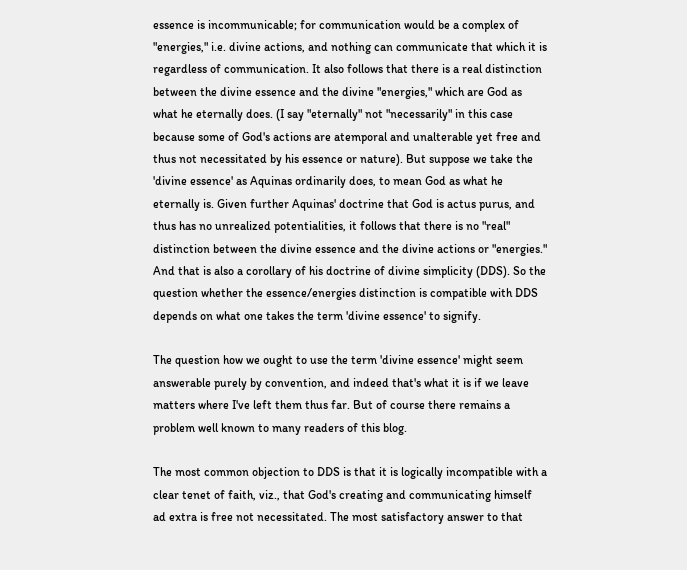essence is incommunicable; for communication would be a complex of "energies," i.e. divine actions, and nothing can communicate that which it is regardless of communication. It also follows that there is a real distinction between the divine essence and the divine "energies," which are God as what he eternally does. (I say "eternally" not "necessarily" in this case because some of God's actions are atemporal and unalterable yet free and thus not necessitated by his essence or nature). But suppose we take the 'divine essence' as Aquinas ordinarily does, to mean God as what he eternally is. Given further Aquinas' doctrine that God is actus purus, and thus has no unrealized potentialities, it follows that there is no "real" distinction between the divine essence and the divine actions or "energies." And that is also a corollary of his doctrine of divine simplicity (DDS). So the question whether the essence/energies distinction is compatible with DDS depends on what one takes the term 'divine essence' to signify.

The question how we ought to use the term 'divine essence' might seem answerable purely by convention, and indeed that's what it is if we leave matters where I've left them thus far. But of course there remains a problem well known to many readers of this blog.

The most common objection to DDS is that it is logically incompatible with a clear tenet of faith, viz., that God's creating and communicating himself ad extra is free not necessitated. The most satisfactory answer to that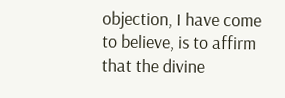objection, I have come to believe, is to affirm that the divine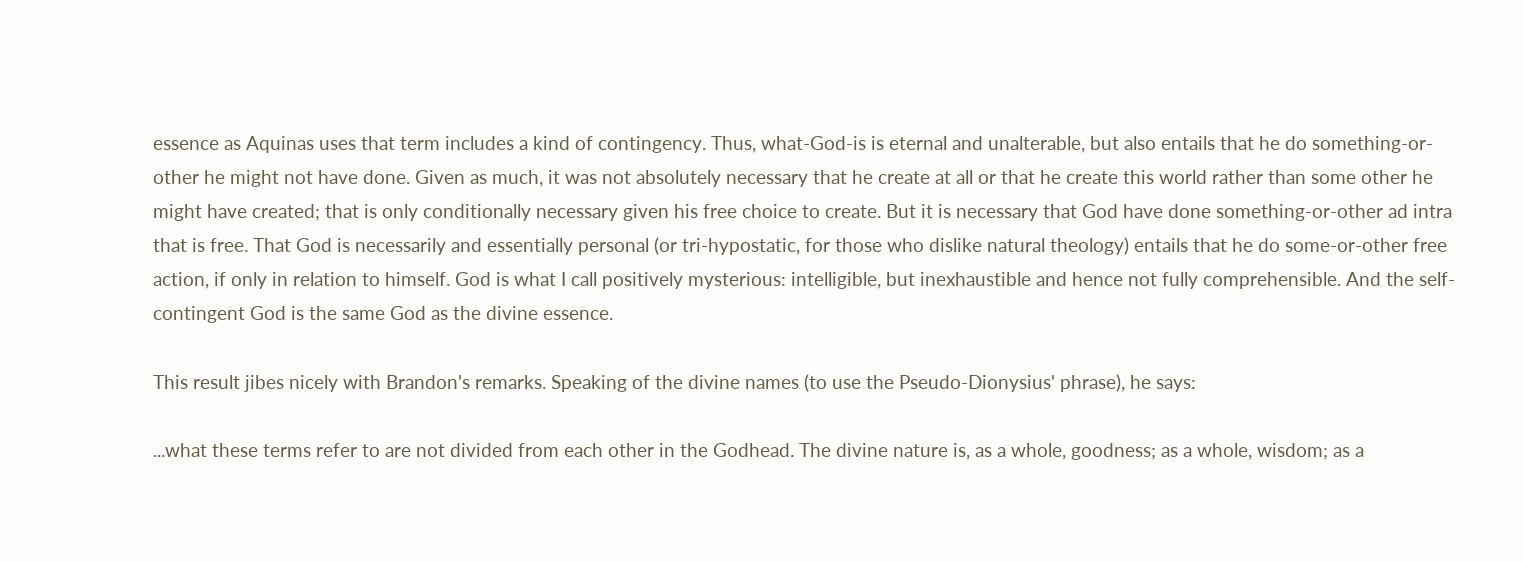essence as Aquinas uses that term includes a kind of contingency. Thus, what-God-is is eternal and unalterable, but also entails that he do something-or-other he might not have done. Given as much, it was not absolutely necessary that he create at all or that he create this world rather than some other he might have created; that is only conditionally necessary given his free choice to create. But it is necessary that God have done something-or-other ad intra that is free. That God is necessarily and essentially personal (or tri-hypostatic, for those who dislike natural theology) entails that he do some-or-other free action, if only in relation to himself. God is what I call positively mysterious: intelligible, but inexhaustible and hence not fully comprehensible. And the self-contingent God is the same God as the divine essence.

This result jibes nicely with Brandon's remarks. Speaking of the divine names (to use the Pseudo-Dionysius' phrase), he says:

...what these terms refer to are not divided from each other in the Godhead. The divine nature is, as a whole, goodness; as a whole, wisdom; as a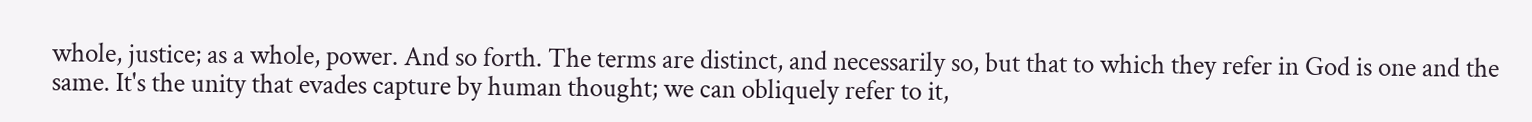whole, justice; as a whole, power. And so forth. The terms are distinct, and necessarily so, but that to which they refer in God is one and the same. It's the unity that evades capture by human thought; we can obliquely refer to it,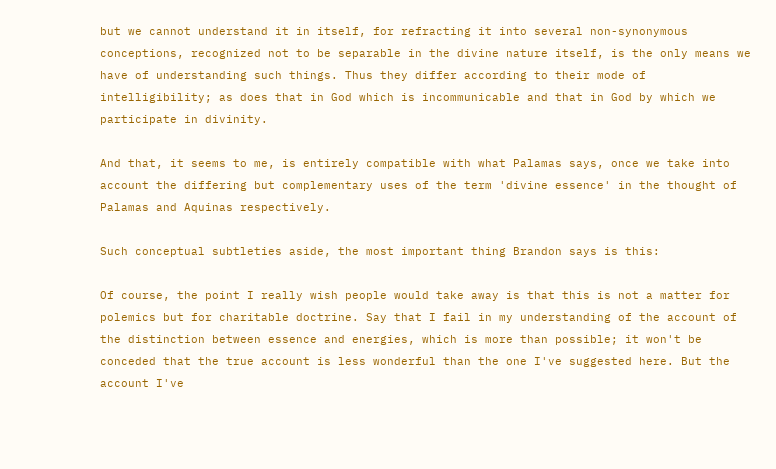but we cannot understand it in itself, for refracting it into several non-synonymous conceptions, recognized not to be separable in the divine nature itself, is the only means we have of understanding such things. Thus they differ according to their mode of intelligibility; as does that in God which is incommunicable and that in God by which we participate in divinity.

And that, it seems to me, is entirely compatible with what Palamas says, once we take into account the differing but complementary uses of the term 'divine essence' in the thought of Palamas and Aquinas respectively.

Such conceptual subtleties aside, the most important thing Brandon says is this:

Of course, the point I really wish people would take away is that this is not a matter for polemics but for charitable doctrine. Say that I fail in my understanding of the account of the distinction between essence and energies, which is more than possible; it won't be conceded that the true account is less wonderful than the one I've suggested here. But the account I've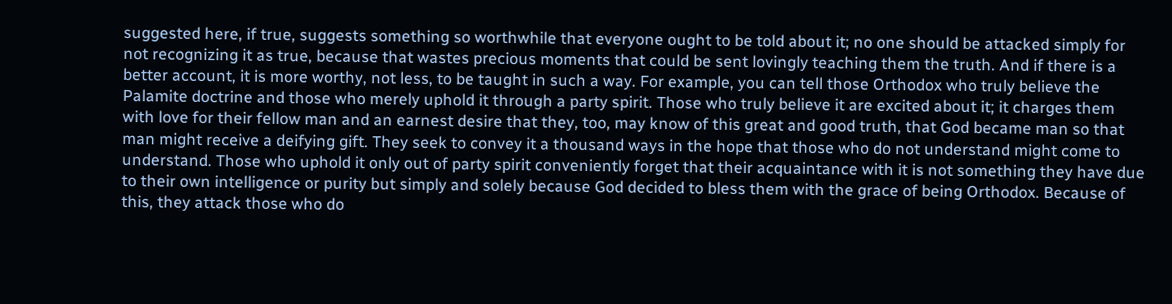suggested here, if true, suggests something so worthwhile that everyone ought to be told about it; no one should be attacked simply for not recognizing it as true, because that wastes precious moments that could be sent lovingly teaching them the truth. And if there is a better account, it is more worthy, not less, to be taught in such a way. For example, you can tell those Orthodox who truly believe the Palamite doctrine and those who merely uphold it through a party spirit. Those who truly believe it are excited about it; it charges them with love for their fellow man and an earnest desire that they, too, may know of this great and good truth, that God became man so that man might receive a deifying gift. They seek to convey it a thousand ways in the hope that those who do not understand might come to understand. Those who uphold it only out of party spirit conveniently forget that their acquaintance with it is not something they have due to their own intelligence or purity but simply and solely because God decided to bless them with the grace of being Orthodox. Because of this, they attack those who do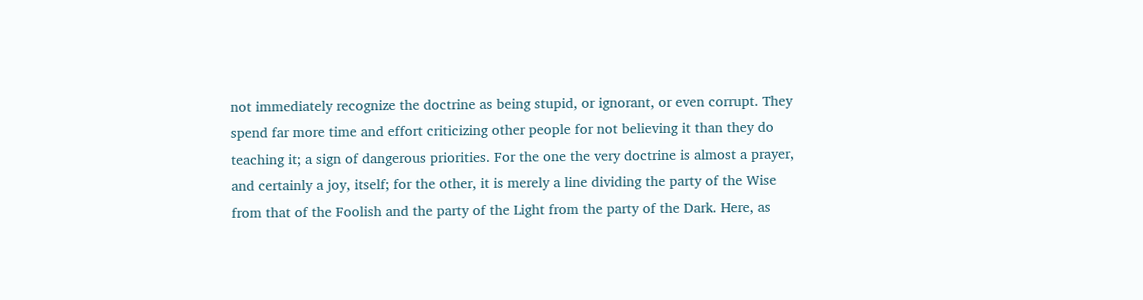not immediately recognize the doctrine as being stupid, or ignorant, or even corrupt. They spend far more time and effort criticizing other people for not believing it than they do teaching it; a sign of dangerous priorities. For the one the very doctrine is almost a prayer, and certainly a joy, itself; for the other, it is merely a line dividing the party of the Wise from that of the Foolish and the party of the Light from the party of the Dark. Here, as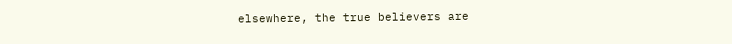elsewhere, the true believers are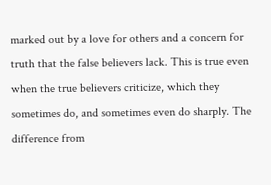marked out by a love for others and a concern for truth that the false believers lack. This is true even when the true believers criticize, which they sometimes do, and sometimes even do sharply. The difference from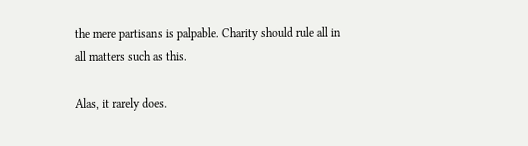the mere partisans is palpable. Charity should rule all in all matters such as this.

Alas, it rarely does.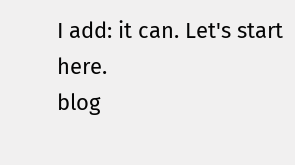I add: it can. Let's start here.
blog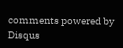comments powered by Disqus